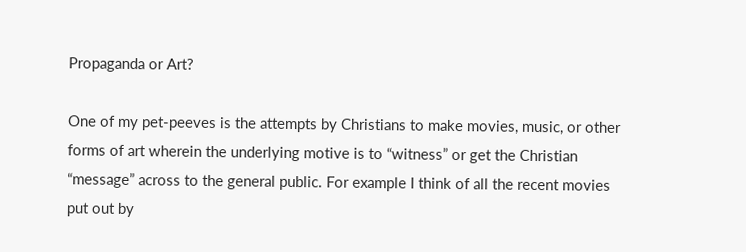Propaganda or Art?

One of my pet-peeves is the attempts by Christians to make movies, music, or other forms of art wherein the underlying motive is to “witness” or get the Christian “message” across to the general public. For example I think of all the recent movies put out by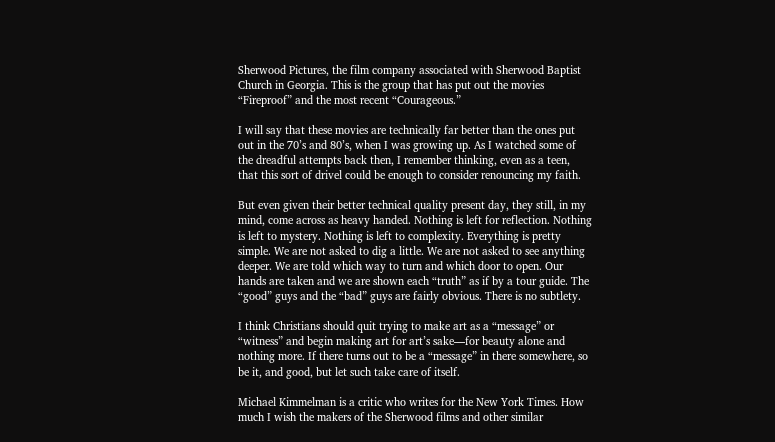Sherwood Pictures, the film company associated with Sherwood Baptist Church in Georgia. This is the group that has put out the movies “Fireproof” and the most recent “Courageous.”

I will say that these movies are technically far better than the ones put out in the 70’s and 80’s, when I was growing up. As I watched some of the dreadful attempts back then, I remember thinking, even as a teen, that this sort of drivel could be enough to consider renouncing my faith.

But even given their better technical quality present day, they still, in my mind, come across as heavy handed. Nothing is left for reflection. Nothing is left to mystery. Nothing is left to complexity. Everything is pretty simple. We are not asked to dig a little. We are not asked to see anything deeper. We are told which way to turn and which door to open. Our hands are taken and we are shown each “truth” as if by a tour guide. The “good” guys and the “bad” guys are fairly obvious. There is no subtlety.

I think Christians should quit trying to make art as a “message” or “witness” and begin making art for art’s sake—for beauty alone and nothing more. If there turns out to be a “message” in there somewhere, so be it, and good, but let such take care of itself.

Michael Kimmelman is a critic who writes for the New York Times. How much I wish the makers of the Sherwood films and other similar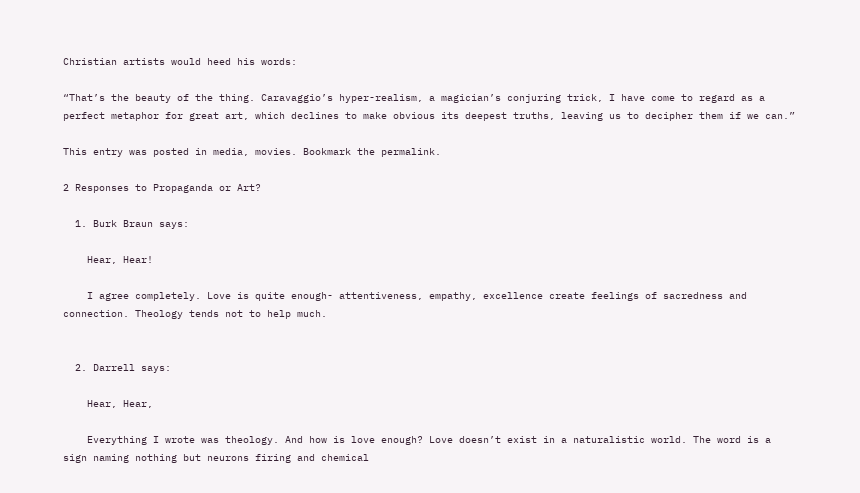Christian artists would heed his words:

“That’s the beauty of the thing. Caravaggio’s hyper-realism, a magician’s conjuring trick, I have come to regard as a perfect metaphor for great art, which declines to make obvious its deepest truths, leaving us to decipher them if we can.”

This entry was posted in media, movies. Bookmark the permalink.

2 Responses to Propaganda or Art?

  1. Burk Braun says:

    Hear, Hear!

    I agree completely. Love is quite enough- attentiveness, empathy, excellence create feelings of sacredness and connection. Theology tends not to help much.


  2. Darrell says:

    Hear, Hear,

    Everything I wrote was theology. And how is love enough? Love doesn’t exist in a naturalistic world. The word is a sign naming nothing but neurons firing and chemical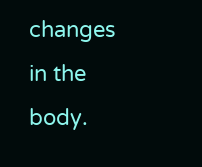changes in the body.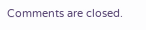Comments are closed.